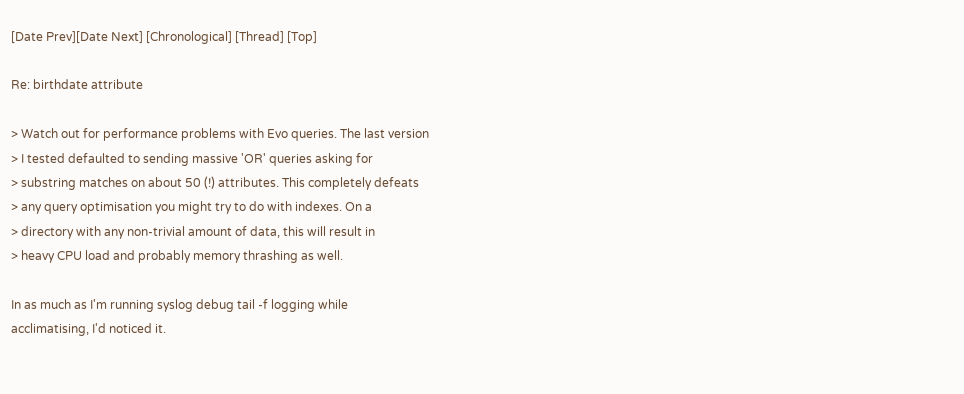[Date Prev][Date Next] [Chronological] [Thread] [Top]

Re: birthdate attribute

> Watch out for performance problems with Evo queries. The last version
> I tested defaulted to sending massive 'OR' queries asking for
> substring matches on about 50 (!) attributes. This completely defeats
> any query optimisation you might try to do with indexes. On a
> directory with any non-trivial amount of data, this will result in
> heavy CPU load and probably memory thrashing as well.

In as much as I'm running syslog debug tail -f logging while
acclimatising, I'd noticed it.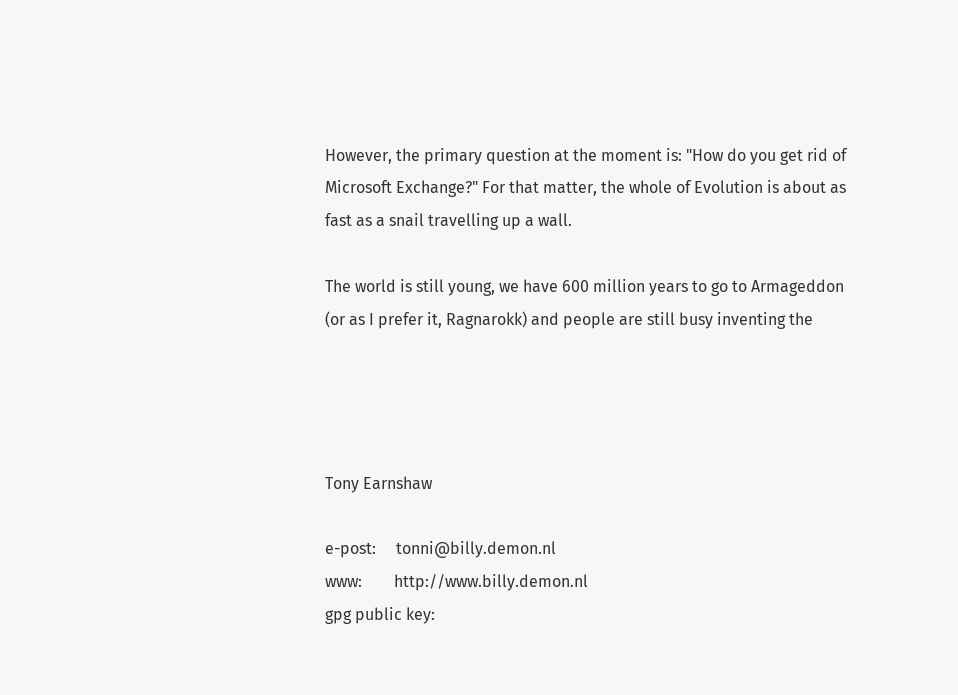However, the primary question at the moment is: "How do you get rid of
Microsoft Exchange?" For that matter, the whole of Evolution is about as
fast as a snail travelling up a wall.

The world is still young, we have 600 million years to go to Armageddon
(or as I prefer it, Ragnarokk) and people are still busy inventing the




Tony Earnshaw

e-post:     tonni@billy.demon.nl
www:        http://www.billy.demon.nl
gpg public key: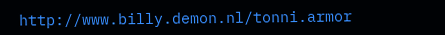http://www.billy.demon.nl/tonni.armor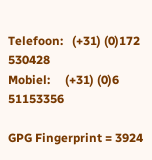Telefoon:   (+31) (0)172 530428
Mobiel:     (+31) (0)6 51153356

GPG Fingerprint = 3924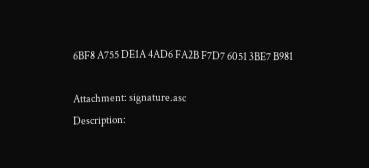6BF8 A755 DE1A 4AD6 FA2B F7D7 6051 3BE7 B981

Attachment: signature.asc
Description: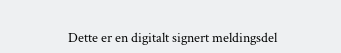Dette er en digitalt signert meldingsdel